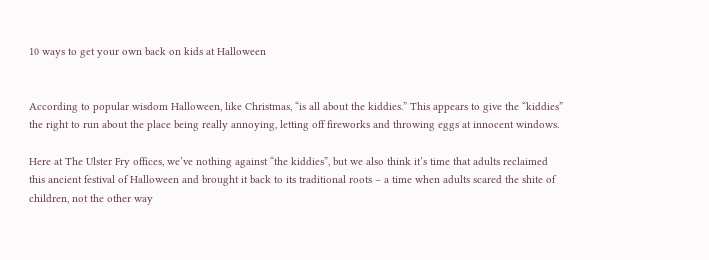10 ways to get your own back on kids at Halloween


According to popular wisdom Halloween, like Christmas, “is all about the kiddies.” This appears to give the “kiddies” the right to run about the place being really annoying, letting off fireworks and throwing eggs at innocent windows.

Here at The Ulster Fry offices, we’ve nothing against “the kiddies”, but we also think it’s time that adults reclaimed this ancient festival of Halloween and brought it back to its traditional roots – a time when adults scared the shite of children, not the other way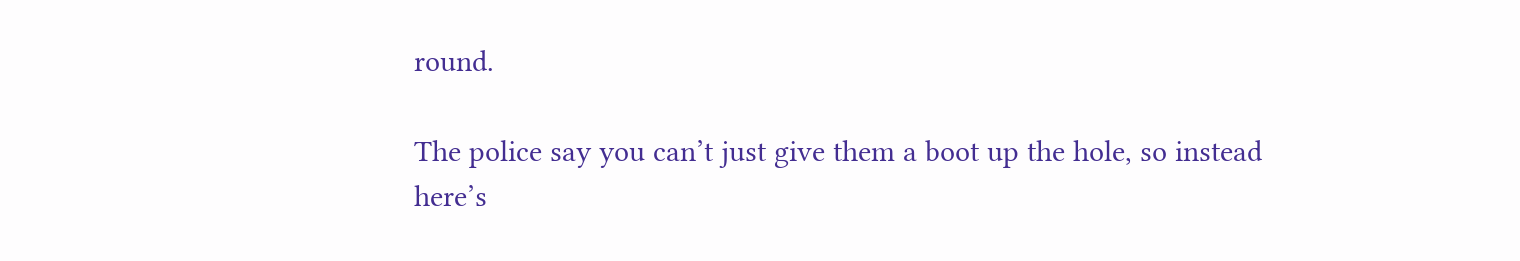round.

The police say you can’t just give them a boot up the hole, so instead here’s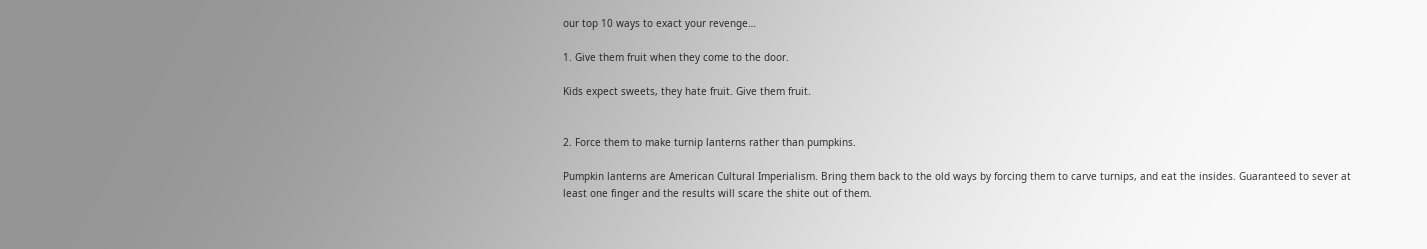our top 10 ways to exact your revenge…

1. Give them fruit when they come to the door.

Kids expect sweets, they hate fruit. Give them fruit.


2. Force them to make turnip lanterns rather than pumpkins.

Pumpkin lanterns are American Cultural Imperialism. Bring them back to the old ways by forcing them to carve turnips, and eat the insides. Guaranteed to sever at least one finger and the results will scare the shite out of them.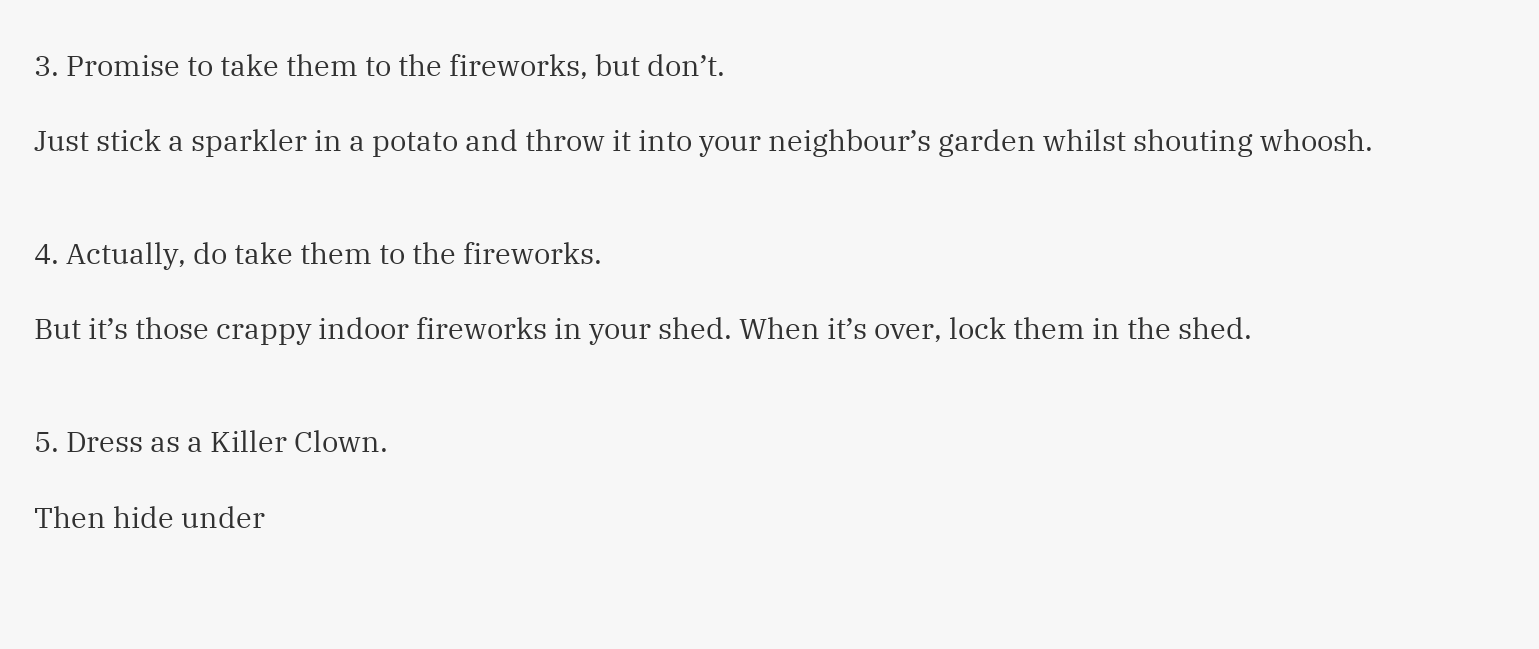3. Promise to take them to the fireworks, but don’t.

Just stick a sparkler in a potato and throw it into your neighbour’s garden whilst shouting whoosh.


4. Actually, do take them to the fireworks.

But it’s those crappy indoor fireworks in your shed. When it’s over, lock them in the shed.


5. Dress as a Killer Clown.

Then hide under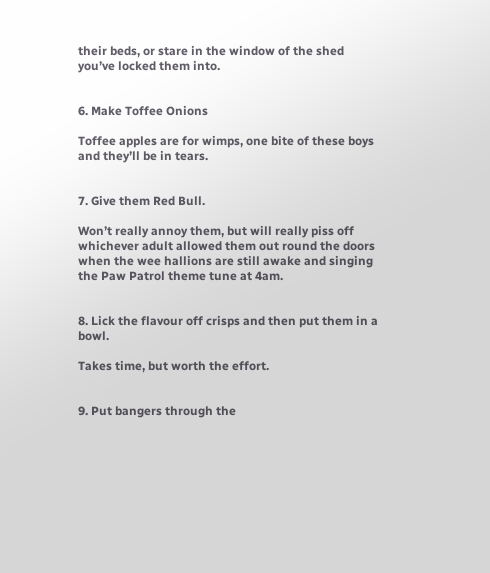their beds, or stare in the window of the shed you’ve locked them into.


6. Make Toffee Onions

Toffee apples are for wimps, one bite of these boys and they’ll be in tears.


7. Give them Red Bull.

Won’t really annoy them, but will really piss off whichever adult allowed them out round the doors when the wee hallions are still awake and singing the Paw Patrol theme tune at 4am.


8. Lick the flavour off crisps and then put them in a bowl.

Takes time, but worth the effort.


9. Put bangers through the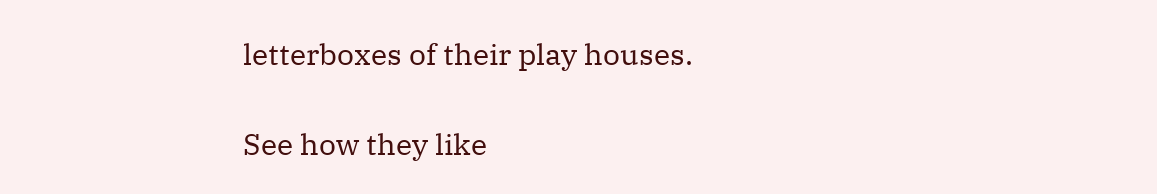letterboxes of their play houses.

See how they like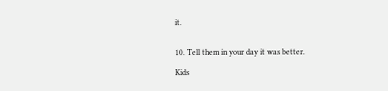it.


10. Tell them in your day it was better.

Kids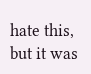hate this, but it was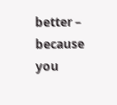better – because you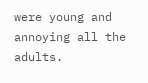were young and annoying all the adults.